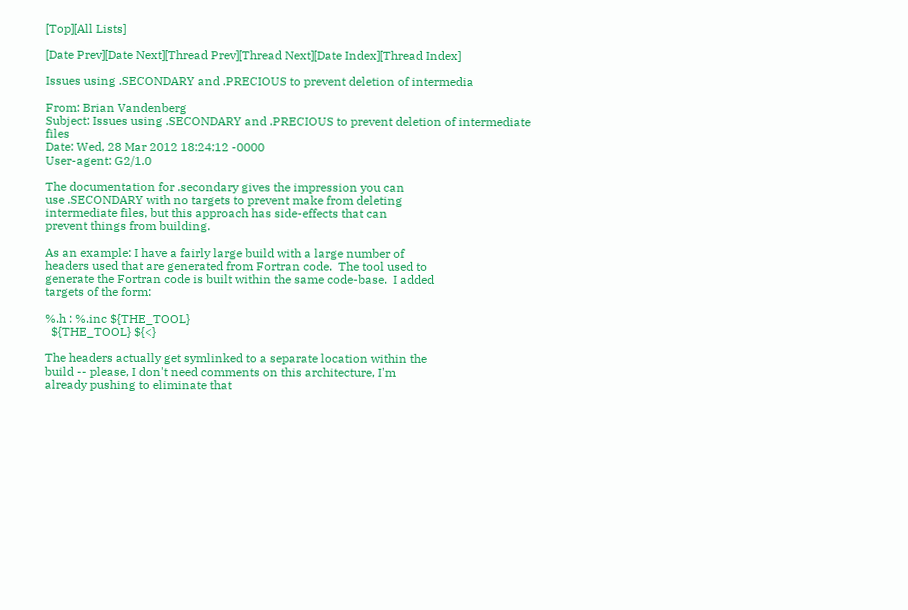[Top][All Lists]

[Date Prev][Date Next][Thread Prev][Thread Next][Date Index][Thread Index]

Issues using .SECONDARY and .PRECIOUS to prevent deletion of intermedia

From: Brian Vandenberg
Subject: Issues using .SECONDARY and .PRECIOUS to prevent deletion of intermediate files
Date: Wed, 28 Mar 2012 18:24:12 -0000
User-agent: G2/1.0

The documentation for .secondary gives the impression you can
use .SECONDARY with no targets to prevent make from deleting
intermediate files, but this approach has side-effects that can
prevent things from building.

As an example: I have a fairly large build with a large number of
headers used that are generated from Fortran code.  The tool used to
generate the Fortran code is built within the same code-base.  I added
targets of the form:

%.h : %.inc ${THE_TOOL}
  ${THE_TOOL} ${<}

The headers actually get symlinked to a separate location within the
build -- please, I don't need comments on this architecture, I'm
already pushing to eliminate that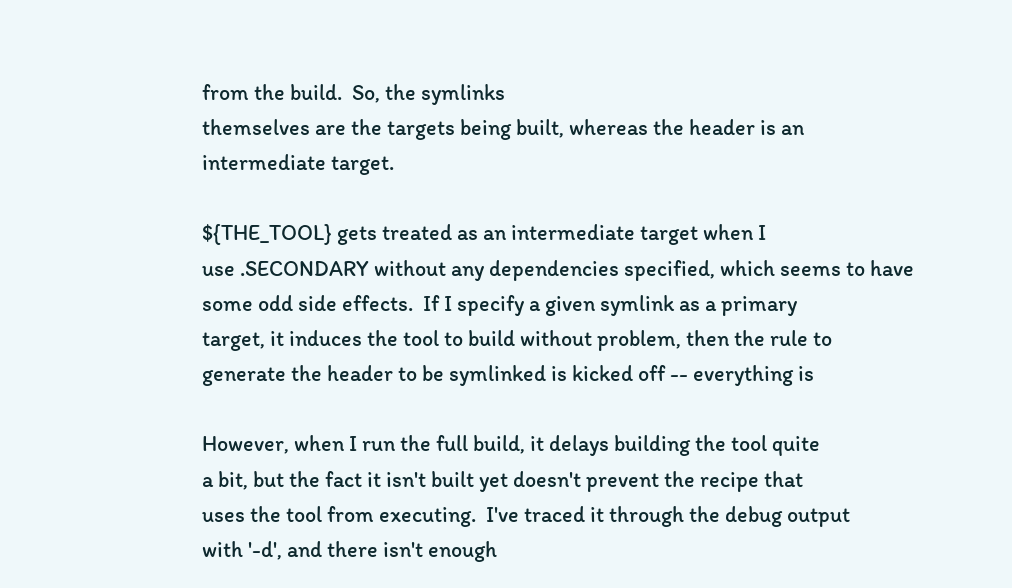from the build.  So, the symlinks
themselves are the targets being built, whereas the header is an
intermediate target.

${THE_TOOL} gets treated as an intermediate target when I
use .SECONDARY without any dependencies specified, which seems to have
some odd side effects.  If I specify a given symlink as a primary
target, it induces the tool to build without problem, then the rule to
generate the header to be symlinked is kicked off -- everything is

However, when I run the full build, it delays building the tool quite
a bit, but the fact it isn't built yet doesn't prevent the recipe that
uses the tool from executing.  I've traced it through the debug output
with '-d', and there isn't enough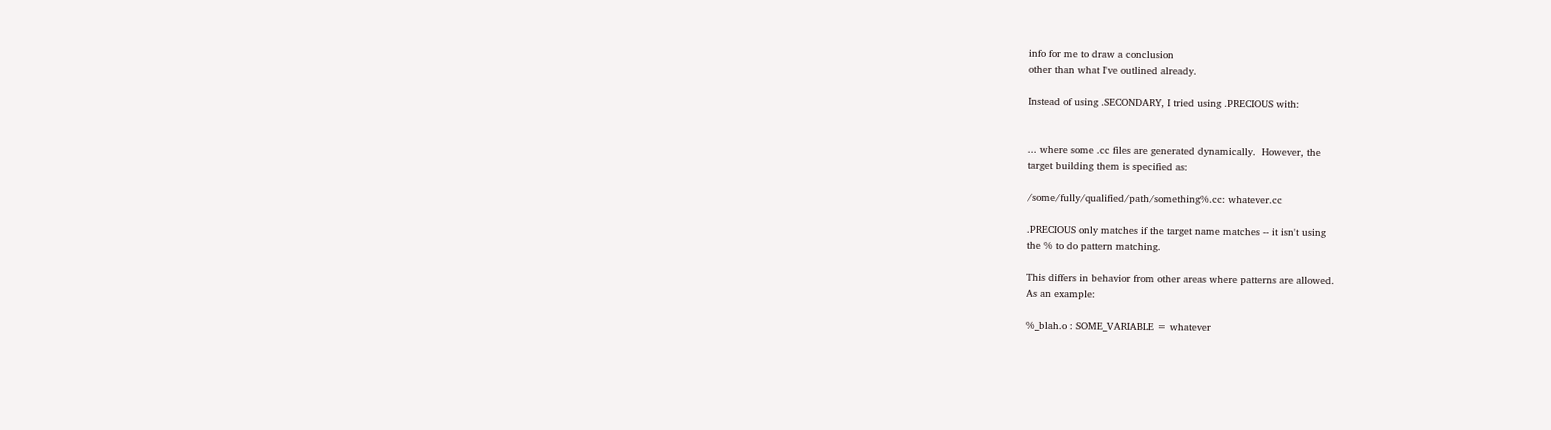info for me to draw a conclusion
other than what I've outlined already.

Instead of using .SECONDARY, I tried using .PRECIOUS with:


... where some .cc files are generated dynamically.  However, the
target building them is specified as:

/some/fully/qualified/path/something%.cc: whatever.cc

.PRECIOUS only matches if the target name matches -- it isn't using
the % to do pattern matching.

This differs in behavior from other areas where patterns are allowed.
As an example:

%_blah.o : SOME_VARIABLE = whatever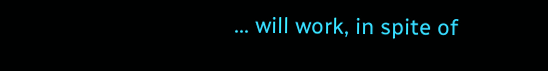... will work, in spite of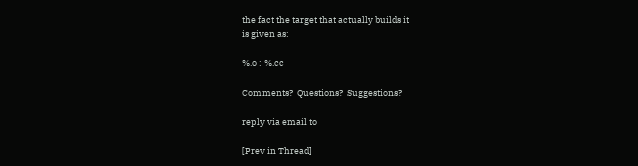the fact the target that actually builds it
is given as:

%.o : %.cc

Comments?  Questions?  Suggestions?

reply via email to

[Prev in Thread]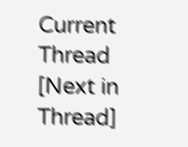Current Thread [Next in Thread]